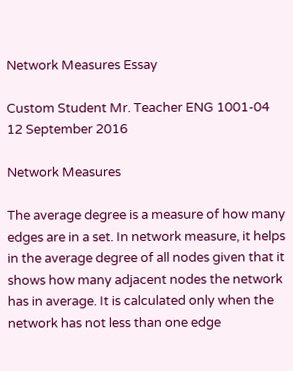Network Measures Essay

Custom Student Mr. Teacher ENG 1001-04 12 September 2016

Network Measures

The average degree is a measure of how many edges are in a set. In network measure, it helps in the average degree of all nodes given that it shows how many adjacent nodes the network has in average. It is calculated only when the network has not less than one edge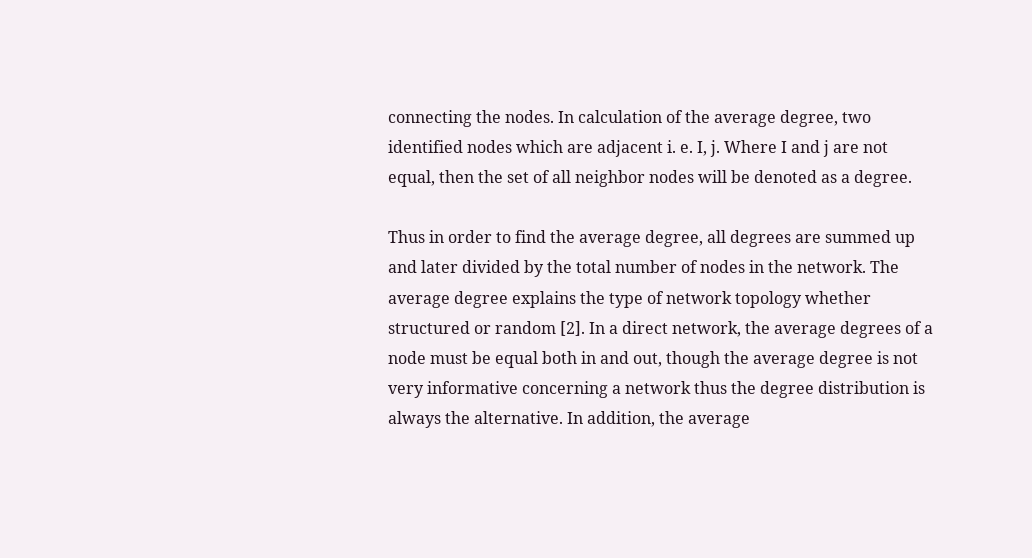connecting the nodes. In calculation of the average degree, two identified nodes which are adjacent i. e. I, j. Where I and j are not equal, then the set of all neighbor nodes will be denoted as a degree.

Thus in order to find the average degree, all degrees are summed up and later divided by the total number of nodes in the network. The average degree explains the type of network topology whether structured or random [2]. In a direct network, the average degrees of a node must be equal both in and out, though the average degree is not very informative concerning a network thus the degree distribution is always the alternative. In addition, the average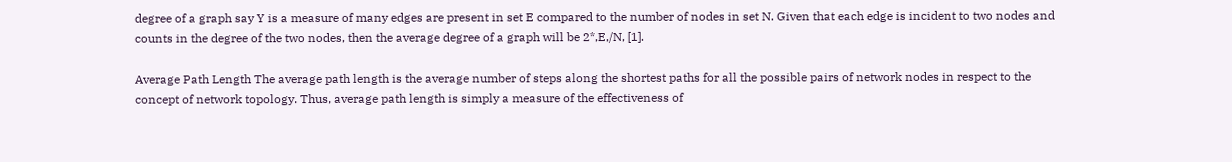degree of a graph say Y is a measure of many edges are present in set E compared to the number of nodes in set N. Given that each edge is incident to two nodes and counts in the degree of the two nodes, then the average degree of a graph will be 2*,E,/N, [1].

Average Path Length The average path length is the average number of steps along the shortest paths for all the possible pairs of network nodes in respect to the concept of network topology. Thus, average path length is simply a measure of the effectiveness of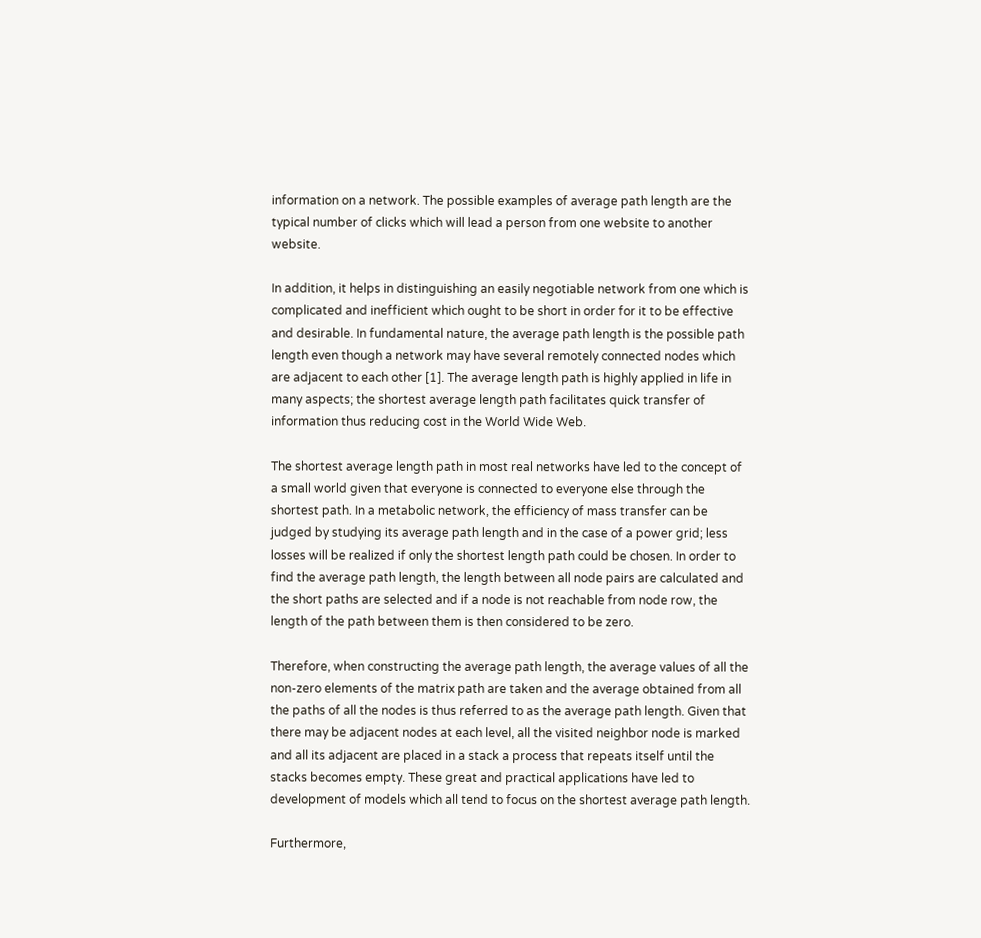information on a network. The possible examples of average path length are the typical number of clicks which will lead a person from one website to another website.

In addition, it helps in distinguishing an easily negotiable network from one which is complicated and inefficient which ought to be short in order for it to be effective and desirable. In fundamental nature, the average path length is the possible path length even though a network may have several remotely connected nodes which are adjacent to each other [1]. The average length path is highly applied in life in many aspects; the shortest average length path facilitates quick transfer of information thus reducing cost in the World Wide Web.

The shortest average length path in most real networks have led to the concept of a small world given that everyone is connected to everyone else through the shortest path. In a metabolic network, the efficiency of mass transfer can be judged by studying its average path length and in the case of a power grid; less losses will be realized if only the shortest length path could be chosen. In order to find the average path length, the length between all node pairs are calculated and the short paths are selected and if a node is not reachable from node row, the length of the path between them is then considered to be zero.

Therefore, when constructing the average path length, the average values of all the non-zero elements of the matrix path are taken and the average obtained from all the paths of all the nodes is thus referred to as the average path length. Given that there may be adjacent nodes at each level, all the visited neighbor node is marked and all its adjacent are placed in a stack a process that repeats itself until the stacks becomes empty. These great and practical applications have led to development of models which all tend to focus on the shortest average path length.

Furthermore,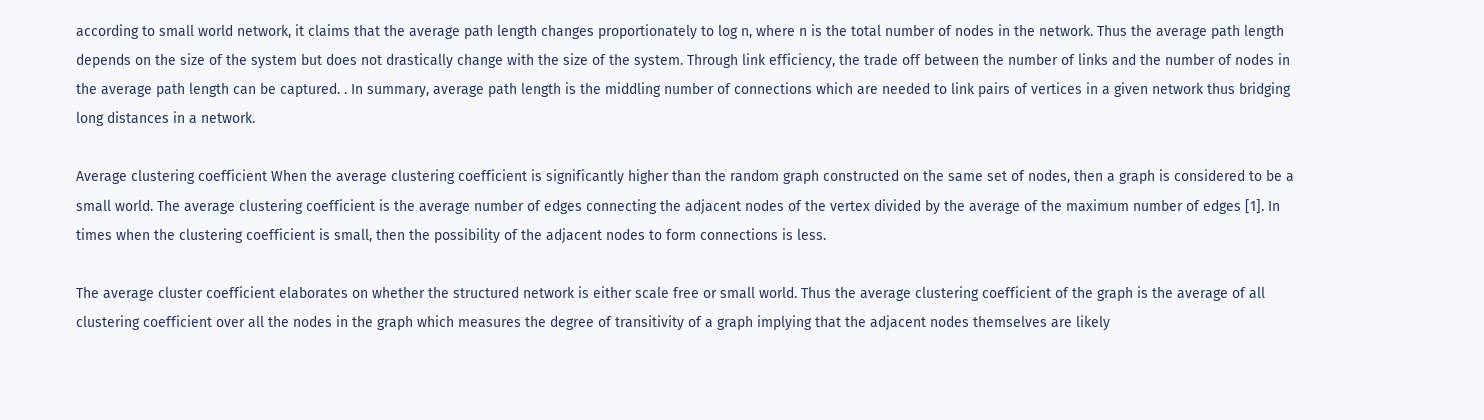according to small world network, it claims that the average path length changes proportionately to log n, where n is the total number of nodes in the network. Thus the average path length depends on the size of the system but does not drastically change with the size of the system. Through link efficiency, the trade off between the number of links and the number of nodes in the average path length can be captured. . In summary, average path length is the middling number of connections which are needed to link pairs of vertices in a given network thus bridging long distances in a network.

Average clustering coefficient When the average clustering coefficient is significantly higher than the random graph constructed on the same set of nodes, then a graph is considered to be a small world. The average clustering coefficient is the average number of edges connecting the adjacent nodes of the vertex divided by the average of the maximum number of edges [1]. In times when the clustering coefficient is small, then the possibility of the adjacent nodes to form connections is less.

The average cluster coefficient elaborates on whether the structured network is either scale free or small world. Thus the average clustering coefficient of the graph is the average of all clustering coefficient over all the nodes in the graph which measures the degree of transitivity of a graph implying that the adjacent nodes themselves are likely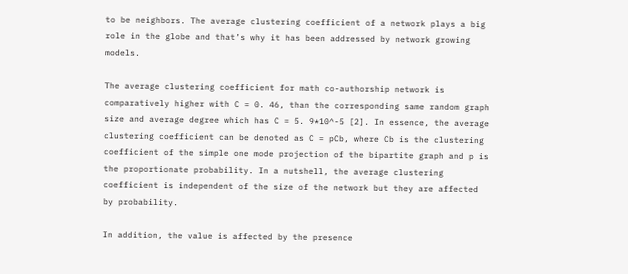to be neighbors. The average clustering coefficient of a network plays a big role in the globe and that’s why it has been addressed by network growing models.

The average clustering coefficient for math co-authorship network is comparatively higher with C = 0. 46, than the corresponding same random graph size and average degree which has C = 5. 9*10^-5 [2]. In essence, the average clustering coefficient can be denoted as C = pCb, where Cb is the clustering coefficient of the simple one mode projection of the bipartite graph and p is the proportionate probability. In a nutshell, the average clustering coefficient is independent of the size of the network but they are affected by probability.

In addition, the value is affected by the presence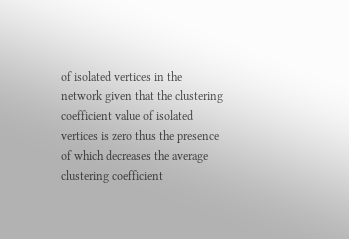of isolated vertices in the network given that the clustering coefficient value of isolated vertices is zero thus the presence of which decreases the average clustering coefficient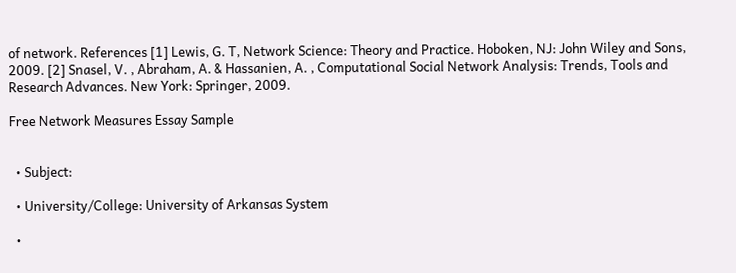of network. References [1] Lewis, G. T, Network Science: Theory and Practice. Hoboken, NJ: John Wiley and Sons, 2009. [2] Snasel, V. , Abraham, A. & Hassanien, A. , Computational Social Network Analysis: Trends, Tools and Research Advances. New York: Springer, 2009.

Free Network Measures Essay Sample


  • Subject:

  • University/College: University of Arkansas System

  •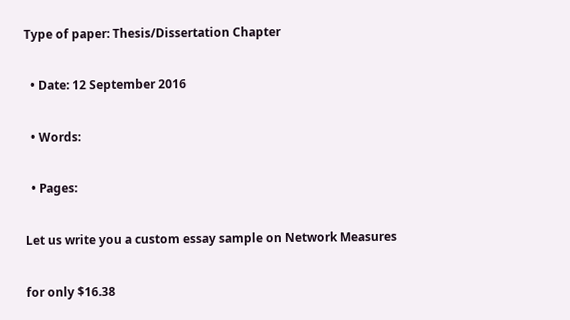Type of paper: Thesis/Dissertation Chapter

  • Date: 12 September 2016

  • Words:

  • Pages:

Let us write you a custom essay sample on Network Measures

for only $16.38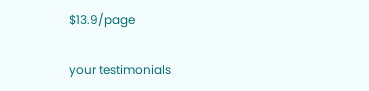$13.9/page

your testimonials